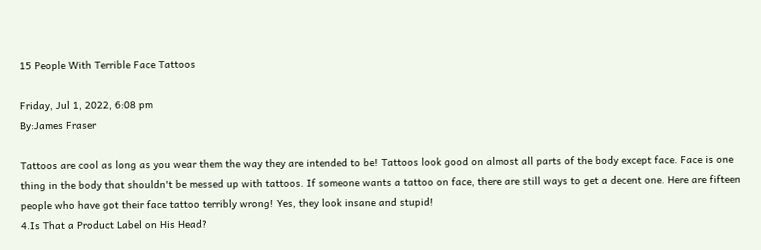15 People With Terrible Face Tattoos

Friday, Jul 1, 2022, 6:08 pm
By:James Fraser

Tattoos are cool as long as you wear them the way they are intended to be! Tattoos look good on almost all parts of the body except face. Face is one thing in the body that shouldn't be messed up with tattoos. If someone wants a tattoo on face, there are still ways to get a decent one. Here are fifteen people who have got their face tattoo terribly wrong! Yes, they look insane and stupid!
4.Is That a Product Label on His Head?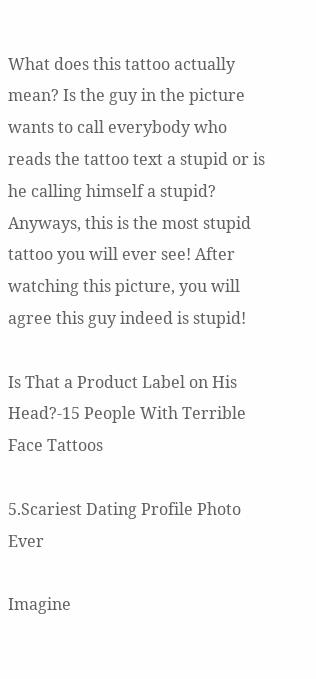What does this tattoo actually mean? Is the guy in the picture wants to call everybody who reads the tattoo text a stupid or is he calling himself a stupid? Anyways, this is the most stupid tattoo you will ever see! After watching this picture, you will agree this guy indeed is stupid!

Is That a Product Label on His Head?-15 People With Terrible Face Tattoos

5.Scariest Dating Profile Photo Ever

Imagine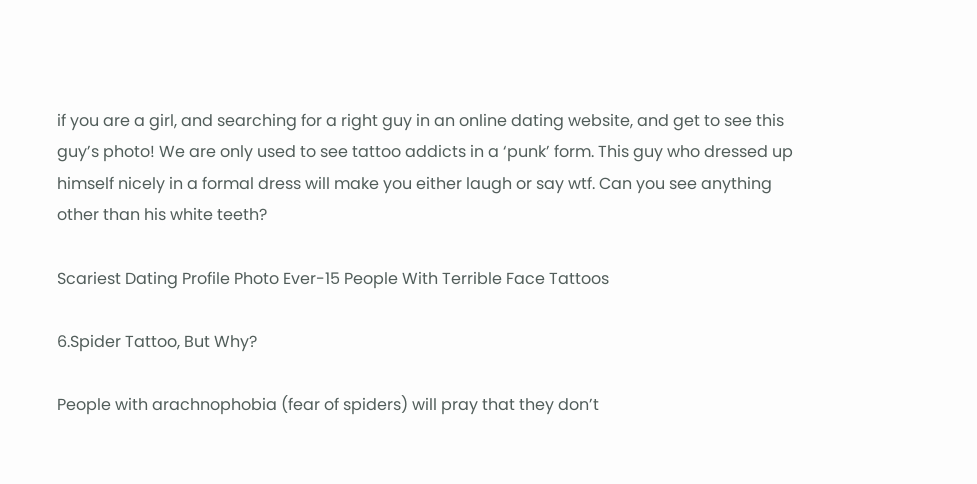if you are a girl, and searching for a right guy in an online dating website, and get to see this guy’s photo! We are only used to see tattoo addicts in a ‘punk’ form. This guy who dressed up himself nicely in a formal dress will make you either laugh or say wtf. Can you see anything other than his white teeth?

Scariest Dating Profile Photo Ever-15 People With Terrible Face Tattoos

6.Spider Tattoo, But Why?

People with arachnophobia (fear of spiders) will pray that they don’t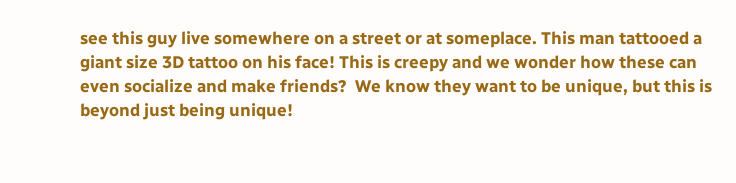see this guy live somewhere on a street or at someplace. This man tattooed a giant size 3D tattoo on his face! This is creepy and we wonder how these can even socialize and make friends?  We know they want to be unique, but this is beyond just being unique!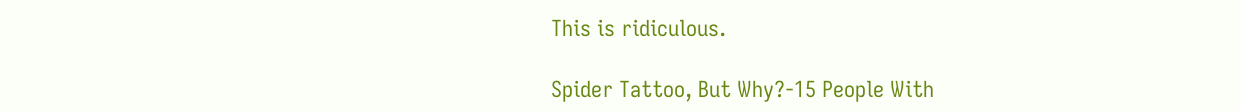This is ridiculous.

Spider Tattoo, But Why?-15 People With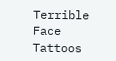Terrible Face Tattoos